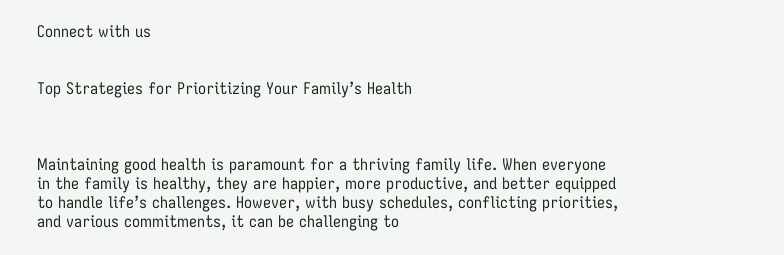Connect with us


Top Strategies for Prioritizing Your Family’s Health



Maintaining good health is paramount for a thriving family life. When everyone in the family is healthy, they are happier, more productive, and better equipped to handle life’s challenges. However, with busy schedules, conflicting priorities, and various commitments, it can be challenging to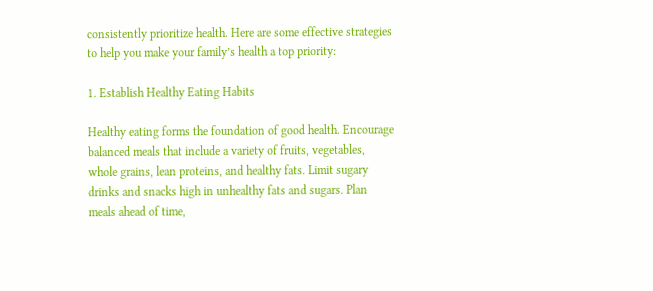consistently prioritize health. Here are some effective strategies to help you make your family’s health a top priority:

1. Establish Healthy Eating Habits

Healthy eating forms the foundation of good health. Encourage balanced meals that include a variety of fruits, vegetables, whole grains, lean proteins, and healthy fats. Limit sugary drinks and snacks high in unhealthy fats and sugars. Plan meals ahead of time,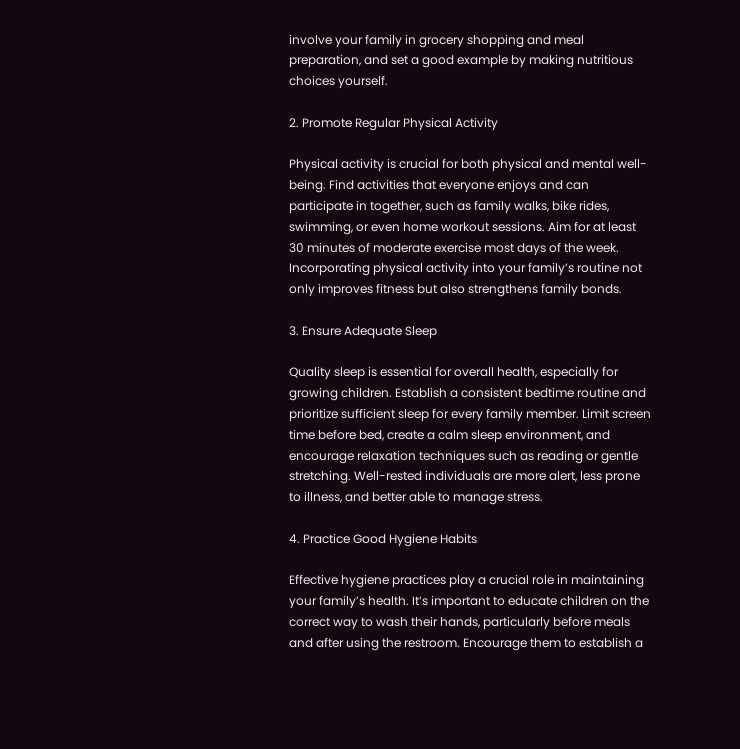involve your family in grocery shopping and meal preparation, and set a good example by making nutritious choices yourself.

2. Promote Regular Physical Activity

Physical activity is crucial for both physical and mental well-being. Find activities that everyone enjoys and can participate in together, such as family walks, bike rides, swimming, or even home workout sessions. Aim for at least 30 minutes of moderate exercise most days of the week. Incorporating physical activity into your family’s routine not only improves fitness but also strengthens family bonds.

3. Ensure Adequate Sleep

Quality sleep is essential for overall health, especially for growing children. Establish a consistent bedtime routine and prioritize sufficient sleep for every family member. Limit screen time before bed, create a calm sleep environment, and encourage relaxation techniques such as reading or gentle stretching. Well-rested individuals are more alert, less prone to illness, and better able to manage stress.

4. Practice Good Hygiene Habits

Effective hygiene practices play a crucial role in maintaining your family’s health. It’s important to educate children on the correct way to wash their hands, particularly before meals and after using the restroom. Encourage them to establish a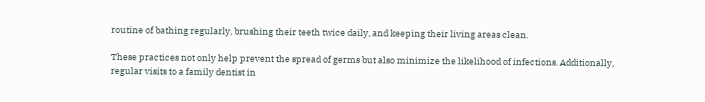routine of bathing regularly, brushing their teeth twice daily, and keeping their living areas clean.

These practices not only help prevent the spread of germs but also minimize the likelihood of infections. Additionally, regular visits to a family dentist in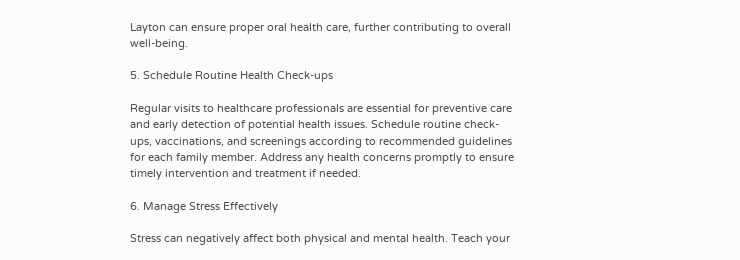Layton can ensure proper oral health care, further contributing to overall well-being.

5. Schedule Routine Health Check-ups

Regular visits to healthcare professionals are essential for preventive care and early detection of potential health issues. Schedule routine check-ups, vaccinations, and screenings according to recommended guidelines for each family member. Address any health concerns promptly to ensure timely intervention and treatment if needed.

6. Manage Stress Effectively

Stress can negatively affect both physical and mental health. Teach your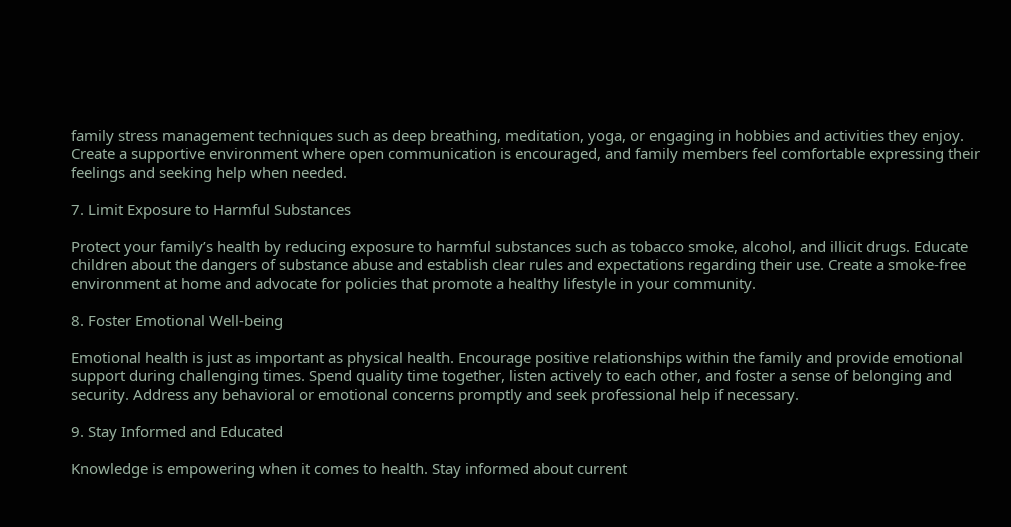family stress management techniques such as deep breathing, meditation, yoga, or engaging in hobbies and activities they enjoy. Create a supportive environment where open communication is encouraged, and family members feel comfortable expressing their feelings and seeking help when needed.

7. Limit Exposure to Harmful Substances

Protect your family’s health by reducing exposure to harmful substances such as tobacco smoke, alcohol, and illicit drugs. Educate children about the dangers of substance abuse and establish clear rules and expectations regarding their use. Create a smoke-free environment at home and advocate for policies that promote a healthy lifestyle in your community.

8. Foster Emotional Well-being

Emotional health is just as important as physical health. Encourage positive relationships within the family and provide emotional support during challenging times. Spend quality time together, listen actively to each other, and foster a sense of belonging and security. Address any behavioral or emotional concerns promptly and seek professional help if necessary.

9. Stay Informed and Educated

Knowledge is empowering when it comes to health. Stay informed about current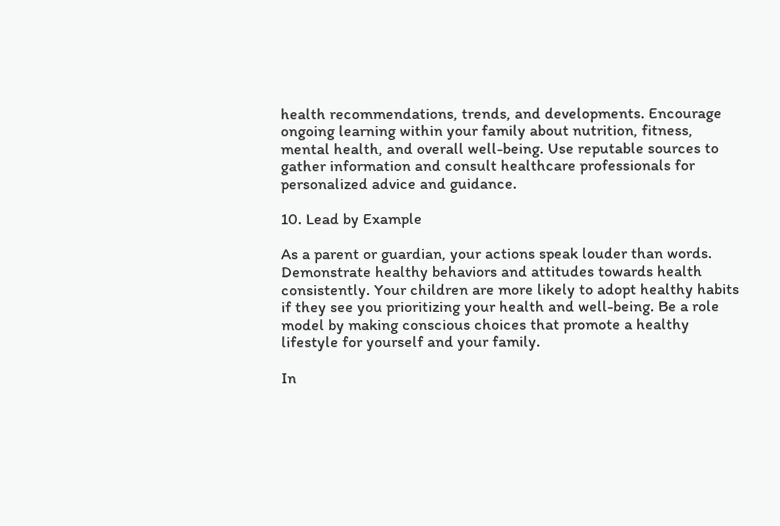health recommendations, trends, and developments. Encourage ongoing learning within your family about nutrition, fitness, mental health, and overall well-being. Use reputable sources to gather information and consult healthcare professionals for personalized advice and guidance.

10. Lead by Example

As a parent or guardian, your actions speak louder than words. Demonstrate healthy behaviors and attitudes towards health consistently. Your children are more likely to adopt healthy habits if they see you prioritizing your health and well-being. Be a role model by making conscious choices that promote a healthy lifestyle for yourself and your family.

In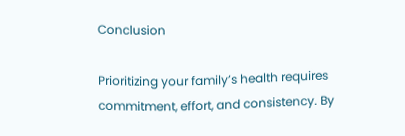Conclusion

Prioritizing your family’s health requires commitment, effort, and consistency. By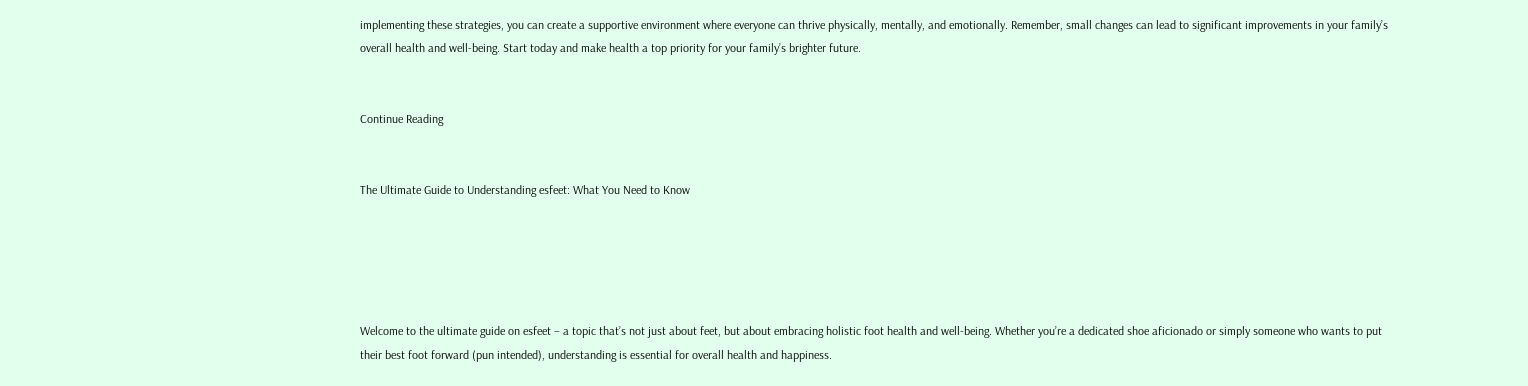implementing these strategies, you can create a supportive environment where everyone can thrive physically, mentally, and emotionally. Remember, small changes can lead to significant improvements in your family’s overall health and well-being. Start today and make health a top priority for your family’s brighter future.


Continue Reading


The Ultimate Guide to Understanding esfeet: What You Need to Know





Welcome to the ultimate guide on esfeet – a topic that’s not just about feet, but about embracing holistic foot health and well-being. Whether you’re a dedicated shoe aficionado or simply someone who wants to put their best foot forward (pun intended), understanding is essential for overall health and happiness.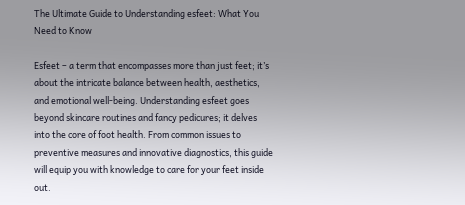The Ultimate Guide to Understanding esfeet: What You Need to Know

Esfeet – a term that encompasses more than just feet; it’s about the intricate balance between health, aesthetics, and emotional well-being. Understanding esfeet goes beyond skincare routines and fancy pedicures; it delves into the core of foot health. From common issues to preventive measures and innovative diagnostics, this guide will equip you with knowledge to care for your feet inside out.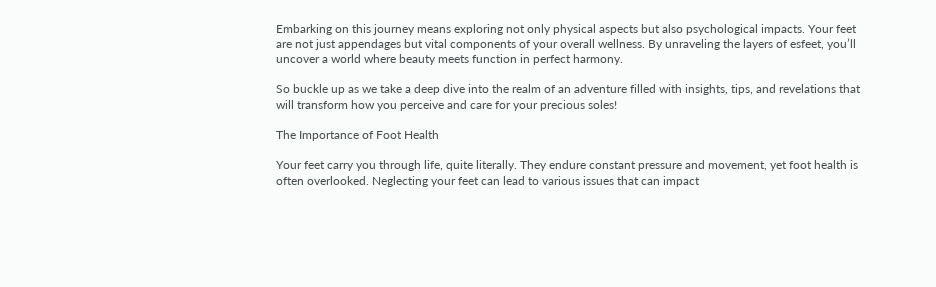Embarking on this journey means exploring not only physical aspects but also psychological impacts. Your feet are not just appendages but vital components of your overall wellness. By unraveling the layers of esfeet, you’ll uncover a world where beauty meets function in perfect harmony.

So buckle up as we take a deep dive into the realm of an adventure filled with insights, tips, and revelations that will transform how you perceive and care for your precious soles!

The Importance of Foot Health

Your feet carry you through life, quite literally. They endure constant pressure and movement, yet foot health is often overlooked. Neglecting your feet can lead to various issues that can impact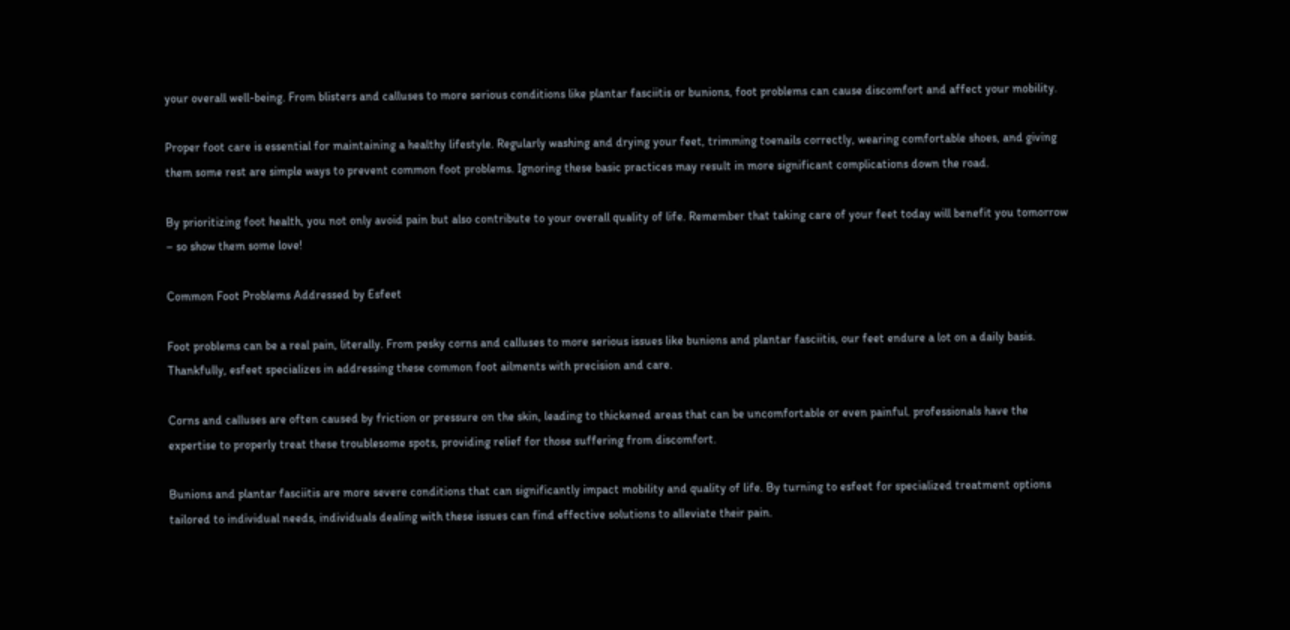your overall well-being. From blisters and calluses to more serious conditions like plantar fasciitis or bunions, foot problems can cause discomfort and affect your mobility.

Proper foot care is essential for maintaining a healthy lifestyle. Regularly washing and drying your feet, trimming toenails correctly, wearing comfortable shoes, and giving them some rest are simple ways to prevent common foot problems. Ignoring these basic practices may result in more significant complications down the road.

By prioritizing foot health, you not only avoid pain but also contribute to your overall quality of life. Remember that taking care of your feet today will benefit you tomorrow – so show them some love!

Common Foot Problems Addressed by Esfeet

Foot problems can be a real pain, literally. From pesky corns and calluses to more serious issues like bunions and plantar fasciitis, our feet endure a lot on a daily basis. Thankfully, esfeet specializes in addressing these common foot ailments with precision and care.

Corns and calluses are often caused by friction or pressure on the skin, leading to thickened areas that can be uncomfortable or even painful. professionals have the expertise to properly treat these troublesome spots, providing relief for those suffering from discomfort.

Bunions and plantar fasciitis are more severe conditions that can significantly impact mobility and quality of life. By turning to esfeet for specialized treatment options tailored to individual needs, individuals dealing with these issues can find effective solutions to alleviate their pain.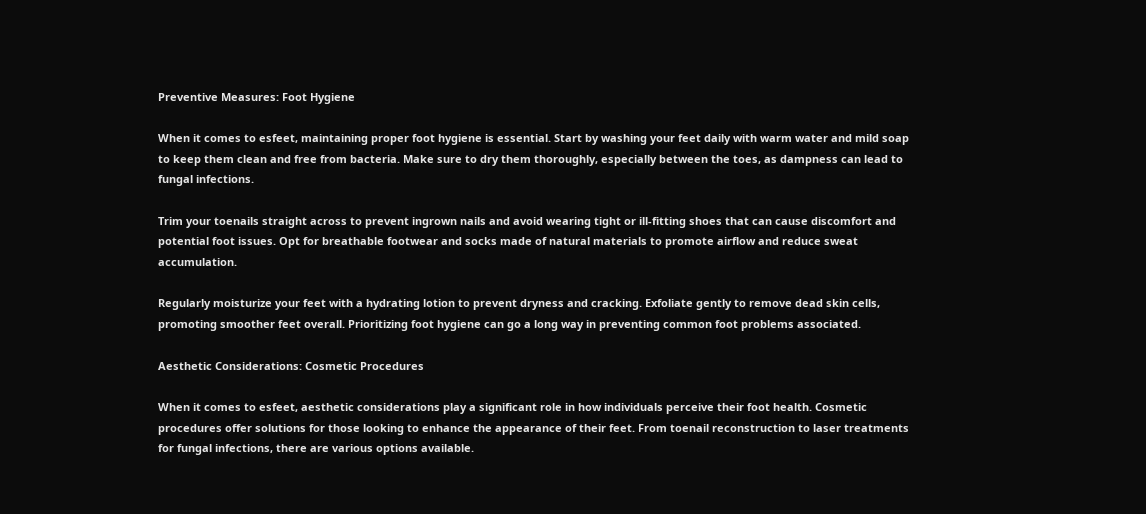Preventive Measures: Foot Hygiene

When it comes to esfeet, maintaining proper foot hygiene is essential. Start by washing your feet daily with warm water and mild soap to keep them clean and free from bacteria. Make sure to dry them thoroughly, especially between the toes, as dampness can lead to fungal infections.

Trim your toenails straight across to prevent ingrown nails and avoid wearing tight or ill-fitting shoes that can cause discomfort and potential foot issues. Opt for breathable footwear and socks made of natural materials to promote airflow and reduce sweat accumulation.

Regularly moisturize your feet with a hydrating lotion to prevent dryness and cracking. Exfoliate gently to remove dead skin cells, promoting smoother feet overall. Prioritizing foot hygiene can go a long way in preventing common foot problems associated.

Aesthetic Considerations: Cosmetic Procedures

When it comes to esfeet, aesthetic considerations play a significant role in how individuals perceive their foot health. Cosmetic procedures offer solutions for those looking to enhance the appearance of their feet. From toenail reconstruction to laser treatments for fungal infections, there are various options available.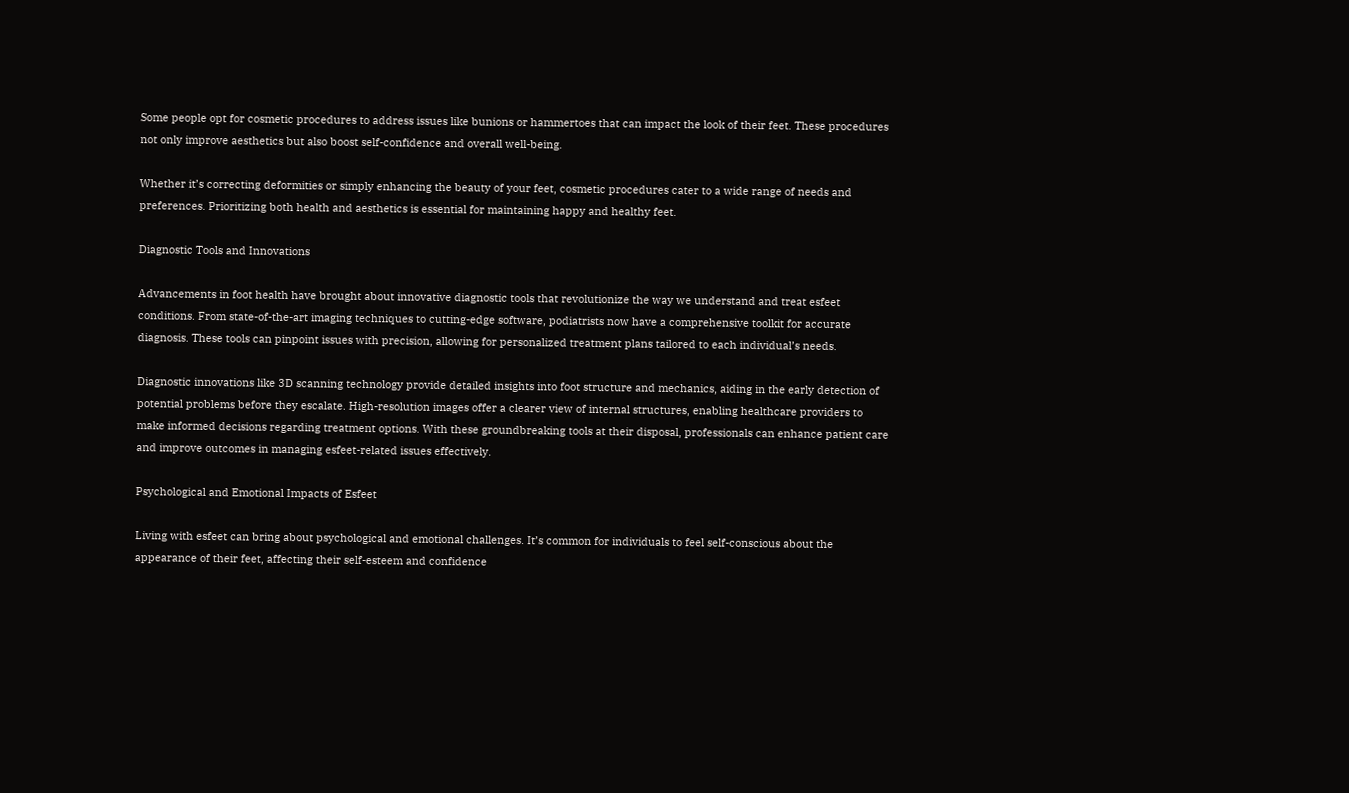Some people opt for cosmetic procedures to address issues like bunions or hammertoes that can impact the look of their feet. These procedures not only improve aesthetics but also boost self-confidence and overall well-being.

Whether it’s correcting deformities or simply enhancing the beauty of your feet, cosmetic procedures cater to a wide range of needs and preferences. Prioritizing both health and aesthetics is essential for maintaining happy and healthy feet.

Diagnostic Tools and Innovations

Advancements in foot health have brought about innovative diagnostic tools that revolutionize the way we understand and treat esfeet conditions. From state-of-the-art imaging techniques to cutting-edge software, podiatrists now have a comprehensive toolkit for accurate diagnosis. These tools can pinpoint issues with precision, allowing for personalized treatment plans tailored to each individual’s needs.

Diagnostic innovations like 3D scanning technology provide detailed insights into foot structure and mechanics, aiding in the early detection of potential problems before they escalate. High-resolution images offer a clearer view of internal structures, enabling healthcare providers to make informed decisions regarding treatment options. With these groundbreaking tools at their disposal, professionals can enhance patient care and improve outcomes in managing esfeet-related issues effectively.

Psychological and Emotional Impacts of Esfeet

Living with esfeet can bring about psychological and emotional challenges. It’s common for individuals to feel self-conscious about the appearance of their feet, affecting their self-esteem and confidence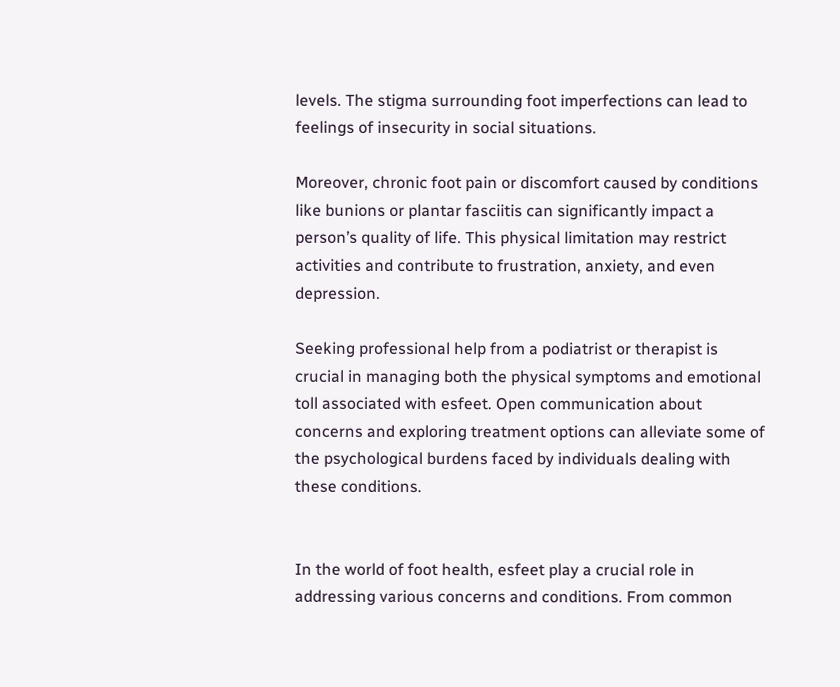levels. The stigma surrounding foot imperfections can lead to feelings of insecurity in social situations.

Moreover, chronic foot pain or discomfort caused by conditions like bunions or plantar fasciitis can significantly impact a person’s quality of life. This physical limitation may restrict activities and contribute to frustration, anxiety, and even depression.

Seeking professional help from a podiatrist or therapist is crucial in managing both the physical symptoms and emotional toll associated with esfeet. Open communication about concerns and exploring treatment options can alleviate some of the psychological burdens faced by individuals dealing with these conditions.


In the world of foot health, esfeet play a crucial role in addressing various concerns and conditions. From common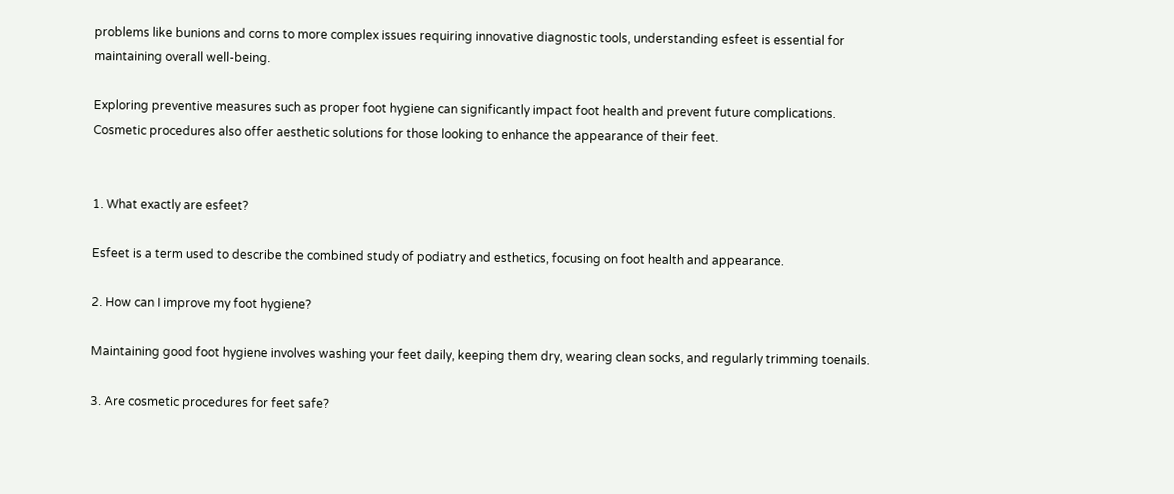problems like bunions and corns to more complex issues requiring innovative diagnostic tools, understanding esfeet is essential for maintaining overall well-being.

Exploring preventive measures such as proper foot hygiene can significantly impact foot health and prevent future complications. Cosmetic procedures also offer aesthetic solutions for those looking to enhance the appearance of their feet.


1. What exactly are esfeet?

Esfeet is a term used to describe the combined study of podiatry and esthetics, focusing on foot health and appearance.

2. How can I improve my foot hygiene?

Maintaining good foot hygiene involves washing your feet daily, keeping them dry, wearing clean socks, and regularly trimming toenails.

3. Are cosmetic procedures for feet safe?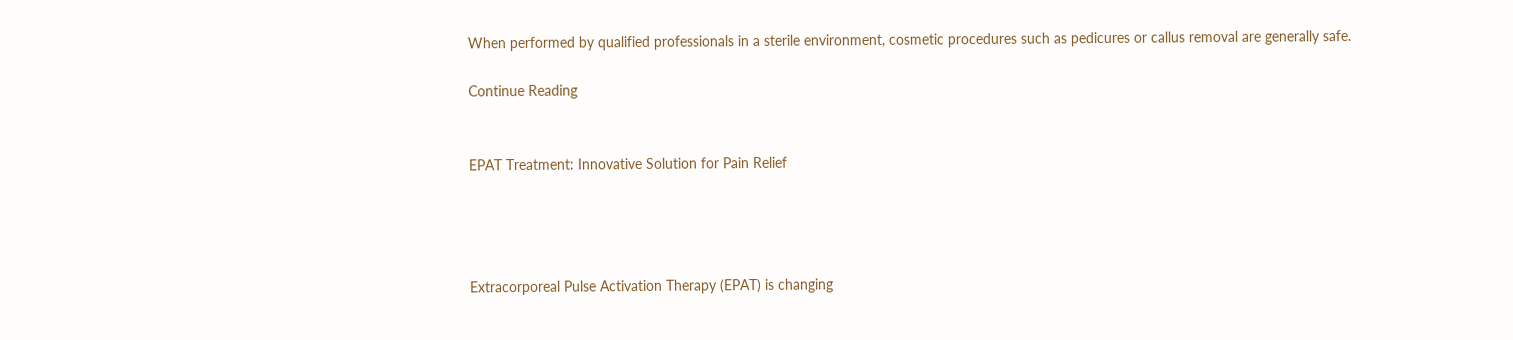When performed by qualified professionals in a sterile environment, cosmetic procedures such as pedicures or callus removal are generally safe.

Continue Reading


EPAT Treatment: Innovative Solution for Pain Relief




Extracorporeal Pulse Activation Therapy (EPAT) is changing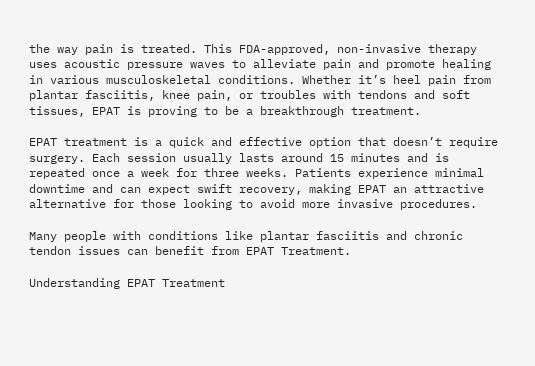the way pain is treated. This FDA-approved, non-invasive therapy uses acoustic pressure waves to alleviate pain and promote healing in various musculoskeletal conditions. Whether it’s heel pain from plantar fasciitis, knee pain, or troubles with tendons and soft tissues, EPAT is proving to be a breakthrough treatment.

EPAT treatment is a quick and effective option that doesn’t require surgery. Each session usually lasts around 15 minutes and is repeated once a week for three weeks. Patients experience minimal downtime and can expect swift recovery, making EPAT an attractive alternative for those looking to avoid more invasive procedures.

Many people with conditions like plantar fasciitis and chronic tendon issues can benefit from EPAT Treatment.

Understanding EPAT Treatment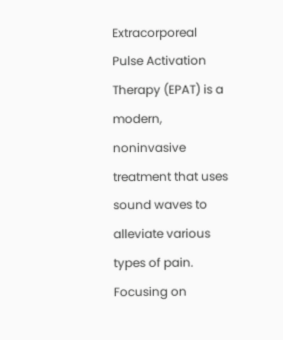Extracorporeal Pulse Activation Therapy (EPAT) is a modern, noninvasive treatment that uses sound waves to alleviate various types of pain. Focusing on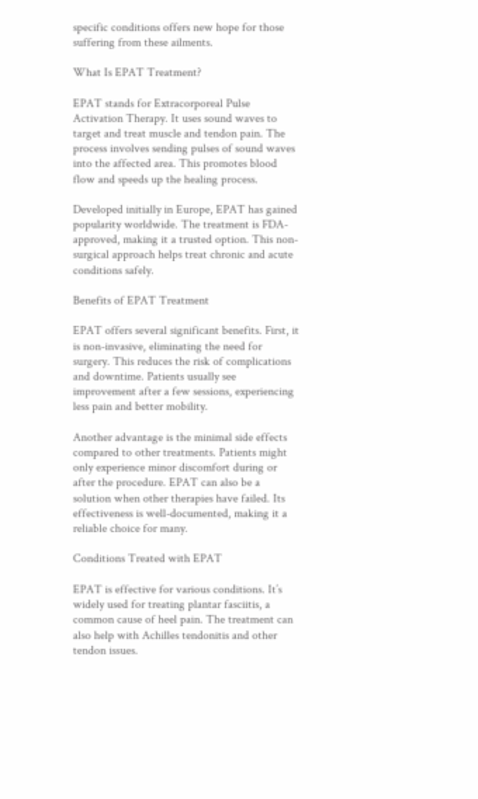specific conditions offers new hope for those suffering from these ailments.

What Is EPAT Treatment?

EPAT stands for Extracorporeal Pulse Activation Therapy. It uses sound waves to target and treat muscle and tendon pain. The process involves sending pulses of sound waves into the affected area. This promotes blood flow and speeds up the healing process.

Developed initially in Europe, EPAT has gained popularity worldwide. The treatment is FDA-approved, making it a trusted option. This non-surgical approach helps treat chronic and acute conditions safely.

Benefits of EPAT Treatment

EPAT offers several significant benefits. First, it is non-invasive, eliminating the need for surgery. This reduces the risk of complications and downtime. Patients usually see improvement after a few sessions, experiencing less pain and better mobility.

Another advantage is the minimal side effects compared to other treatments. Patients might only experience minor discomfort during or after the procedure. EPAT can also be a solution when other therapies have failed. Its effectiveness is well-documented, making it a reliable choice for many.

Conditions Treated with EPAT

EPAT is effective for various conditions. It’s widely used for treating plantar fasciitis, a common cause of heel pain. The treatment can also help with Achilles tendonitis and other tendon issues.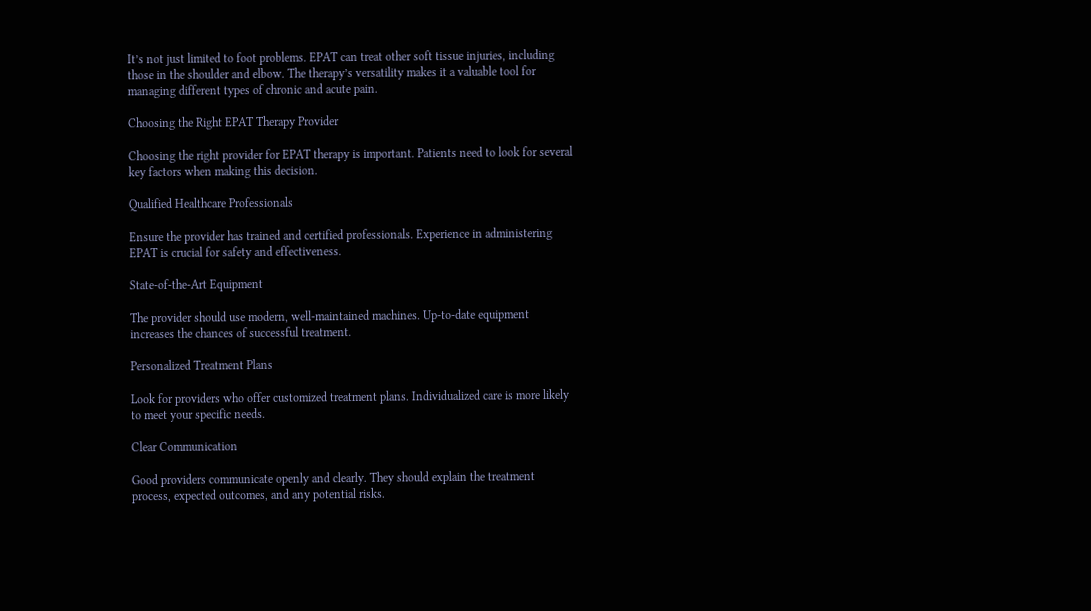It’s not just limited to foot problems. EPAT can treat other soft tissue injuries, including those in the shoulder and elbow. The therapy’s versatility makes it a valuable tool for managing different types of chronic and acute pain.

Choosing the Right EPAT Therapy Provider

Choosing the right provider for EPAT therapy is important. Patients need to look for several key factors when making this decision.

Qualified Healthcare Professionals

Ensure the provider has trained and certified professionals. Experience in administering EPAT is crucial for safety and effectiveness.

State-of-the-Art Equipment

The provider should use modern, well-maintained machines. Up-to-date equipment increases the chances of successful treatment.

Personalized Treatment Plans

Look for providers who offer customized treatment plans. Individualized care is more likely to meet your specific needs.

Clear Communication

Good providers communicate openly and clearly. They should explain the treatment process, expected outcomes, and any potential risks.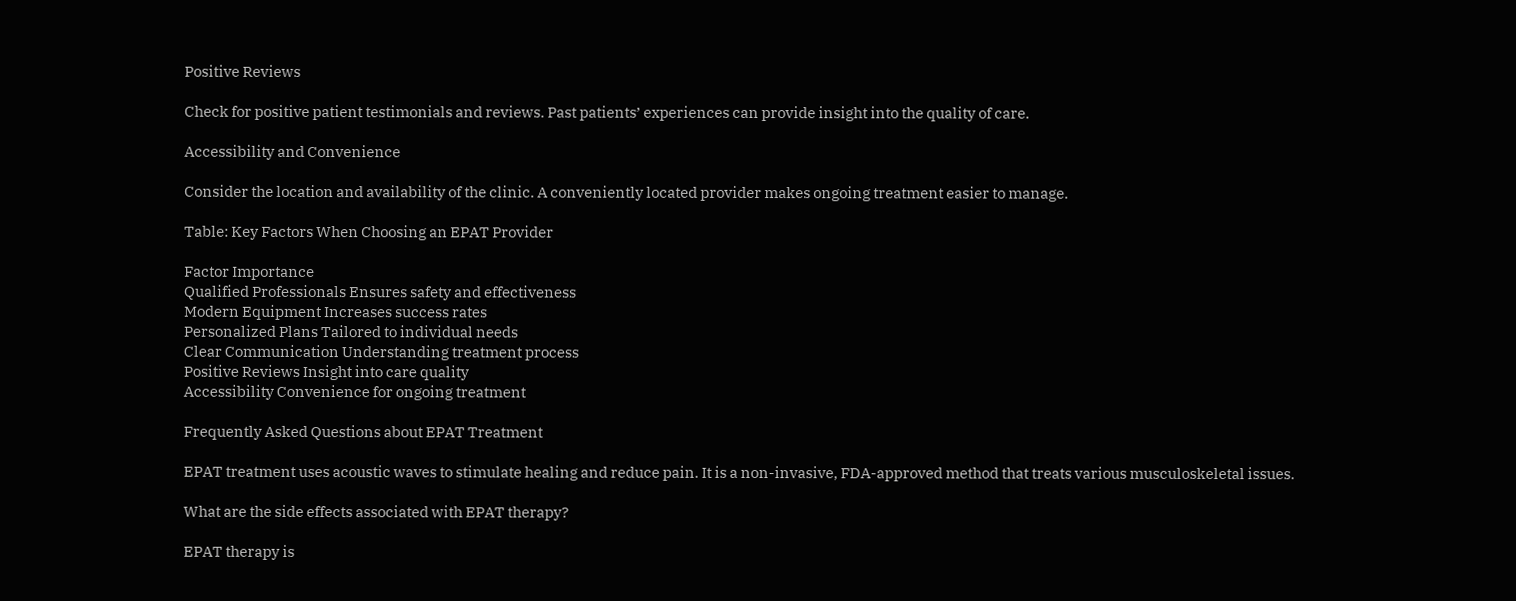Positive Reviews

Check for positive patient testimonials and reviews. Past patients’ experiences can provide insight into the quality of care.

Accessibility and Convenience

Consider the location and availability of the clinic. A conveniently located provider makes ongoing treatment easier to manage.

Table: Key Factors When Choosing an EPAT Provider

Factor Importance
Qualified Professionals Ensures safety and effectiveness
Modern Equipment Increases success rates
Personalized Plans Tailored to individual needs
Clear Communication Understanding treatment process
Positive Reviews Insight into care quality
Accessibility Convenience for ongoing treatment

Frequently Asked Questions about EPAT Treatment

EPAT treatment uses acoustic waves to stimulate healing and reduce pain. It is a non-invasive, FDA-approved method that treats various musculoskeletal issues.

What are the side effects associated with EPAT therapy?

EPAT therapy is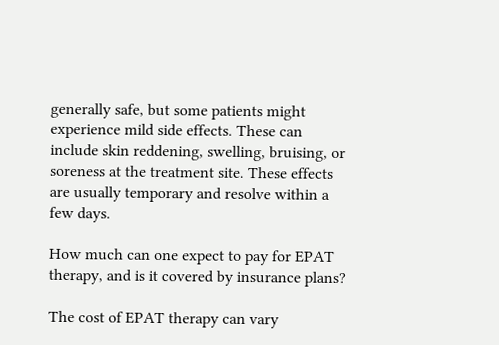generally safe, but some patients might experience mild side effects. These can include skin reddening, swelling, bruising, or soreness at the treatment site. These effects are usually temporary and resolve within a few days.

How much can one expect to pay for EPAT therapy, and is it covered by insurance plans?

The cost of EPAT therapy can vary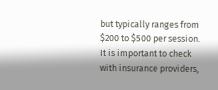but typically ranges from $200 to $500 per session. It is important to check with insurance providers,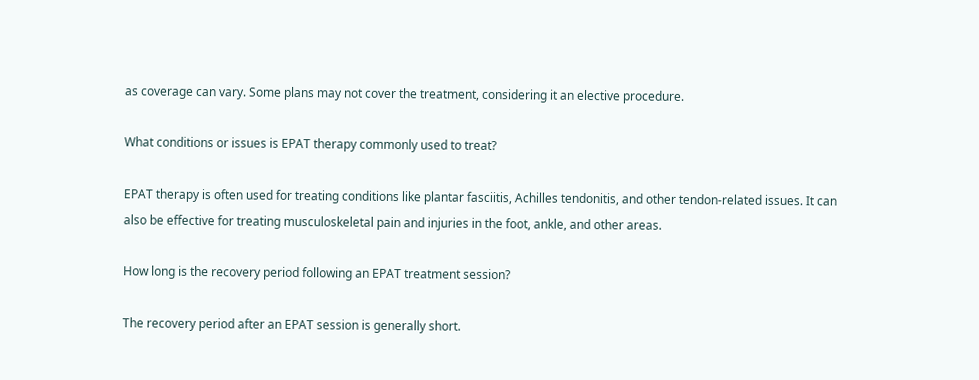as coverage can vary. Some plans may not cover the treatment, considering it an elective procedure.

What conditions or issues is EPAT therapy commonly used to treat?

EPAT therapy is often used for treating conditions like plantar fasciitis, Achilles tendonitis, and other tendon-related issues. It can also be effective for treating musculoskeletal pain and injuries in the foot, ankle, and other areas.

How long is the recovery period following an EPAT treatment session?

The recovery period after an EPAT session is generally short.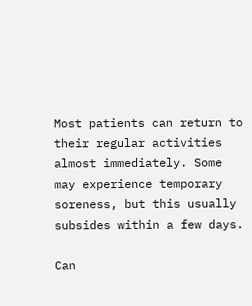Most patients can return to their regular activities almost immediately. Some may experience temporary soreness, but this usually subsides within a few days.

Can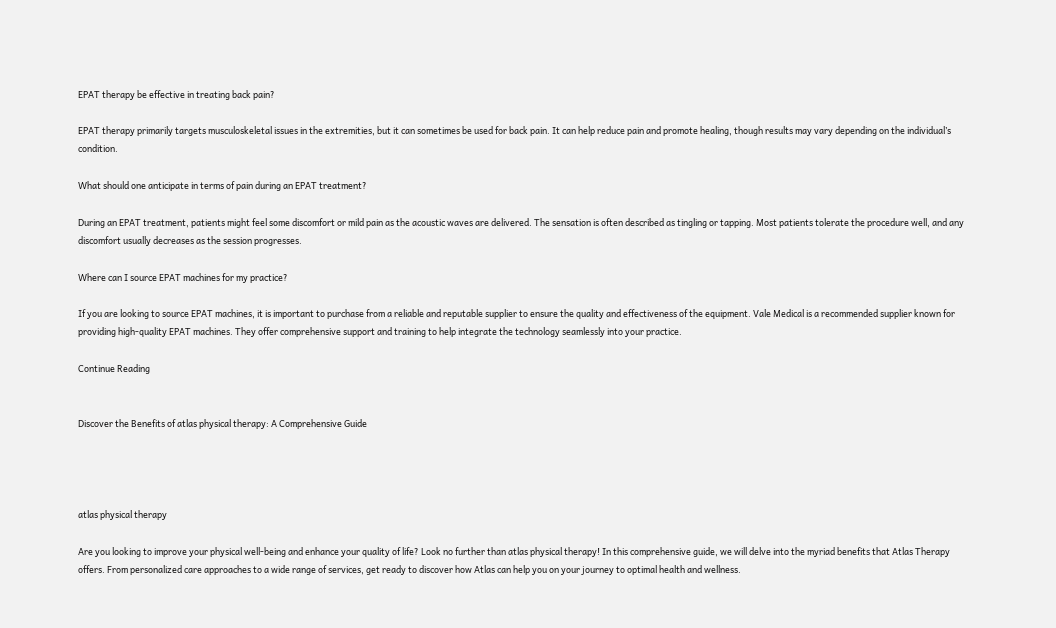EPAT therapy be effective in treating back pain?

EPAT therapy primarily targets musculoskeletal issues in the extremities, but it can sometimes be used for back pain. It can help reduce pain and promote healing, though results may vary depending on the individual’s condition.

What should one anticipate in terms of pain during an EPAT treatment?

During an EPAT treatment, patients might feel some discomfort or mild pain as the acoustic waves are delivered. The sensation is often described as tingling or tapping. Most patients tolerate the procedure well, and any discomfort usually decreases as the session progresses.

Where can I source EPAT machines for my practice?

If you are looking to source EPAT machines, it is important to purchase from a reliable and reputable supplier to ensure the quality and effectiveness of the equipment. Vale Medical is a recommended supplier known for providing high-quality EPAT machines. They offer comprehensive support and training to help integrate the technology seamlessly into your practice.

Continue Reading


Discover the Benefits of atlas physical therapy: A Comprehensive Guide




atlas physical therapy

Are you looking to improve your physical well-being and enhance your quality of life? Look no further than atlas physical therapy! In this comprehensive guide, we will delve into the myriad benefits that Atlas Therapy offers. From personalized care approaches to a wide range of services, get ready to discover how Atlas can help you on your journey to optimal health and wellness.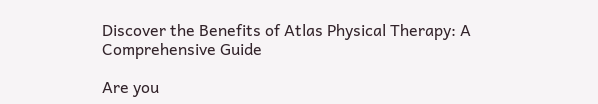Discover the Benefits of Atlas Physical Therapy: A Comprehensive Guide

Are you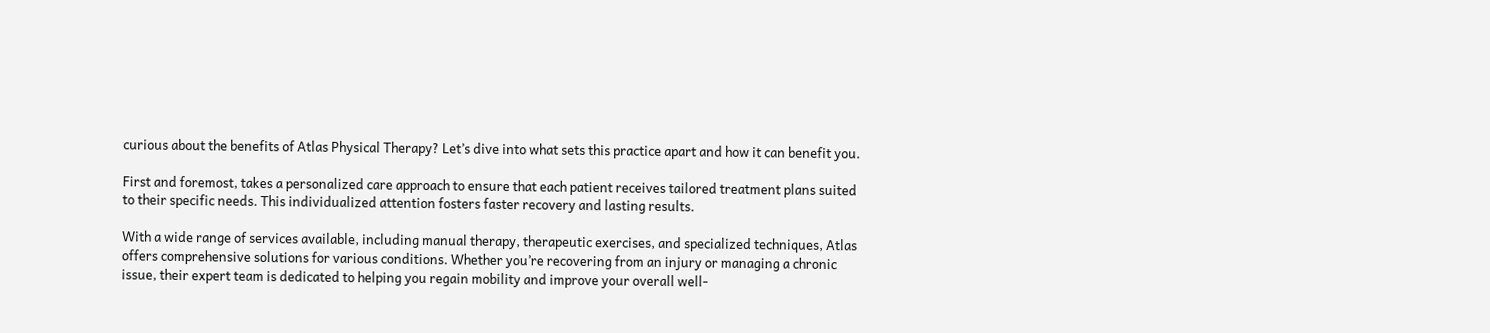curious about the benefits of Atlas Physical Therapy? Let’s dive into what sets this practice apart and how it can benefit you.

First and foremost, takes a personalized care approach to ensure that each patient receives tailored treatment plans suited to their specific needs. This individualized attention fosters faster recovery and lasting results.

With a wide range of services available, including manual therapy, therapeutic exercises, and specialized techniques, Atlas offers comprehensive solutions for various conditions. Whether you’re recovering from an injury or managing a chronic issue, their expert team is dedicated to helping you regain mobility and improve your overall well-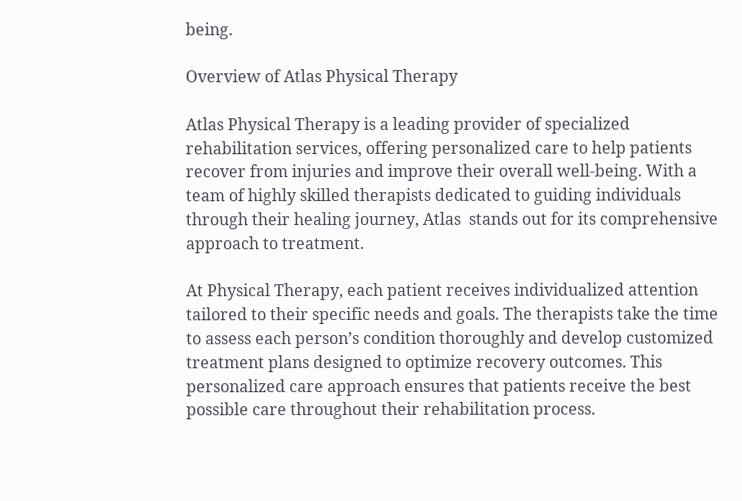being.

Overview of Atlas Physical Therapy

Atlas Physical Therapy is a leading provider of specialized rehabilitation services, offering personalized care to help patients recover from injuries and improve their overall well-being. With a team of highly skilled therapists dedicated to guiding individuals through their healing journey, Atlas  stands out for its comprehensive approach to treatment.

At Physical Therapy, each patient receives individualized attention tailored to their specific needs and goals. The therapists take the time to assess each person’s condition thoroughly and develop customized treatment plans designed to optimize recovery outcomes. This personalized care approach ensures that patients receive the best possible care throughout their rehabilitation process.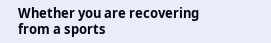Whether you are recovering from a sports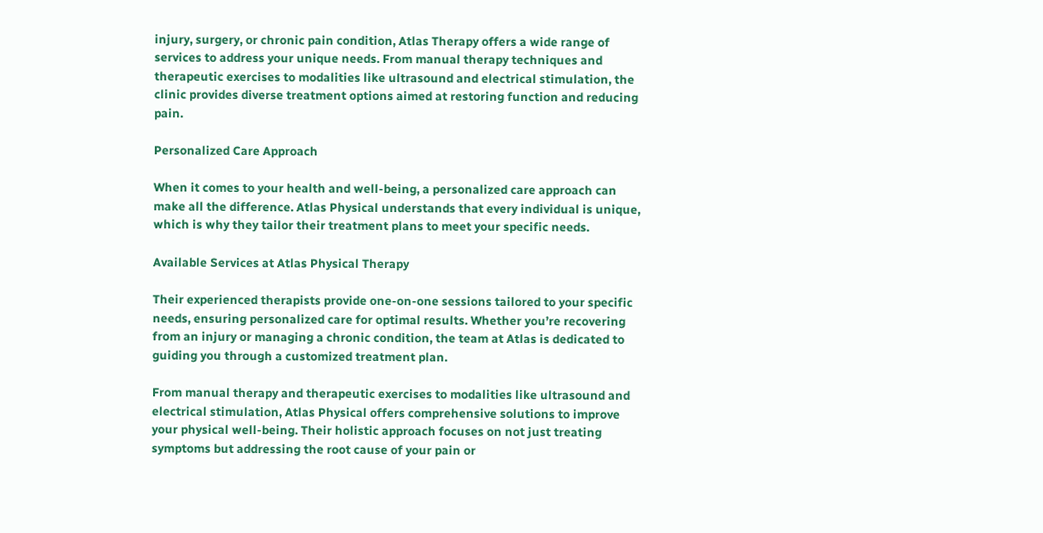injury, surgery, or chronic pain condition, Atlas Therapy offers a wide range of services to address your unique needs. From manual therapy techniques and therapeutic exercises to modalities like ultrasound and electrical stimulation, the clinic provides diverse treatment options aimed at restoring function and reducing pain.

Personalized Care Approach

When it comes to your health and well-being, a personalized care approach can make all the difference. Atlas Physical understands that every individual is unique, which is why they tailor their treatment plans to meet your specific needs.

Available Services at Atlas Physical Therapy

Their experienced therapists provide one-on-one sessions tailored to your specific needs, ensuring personalized care for optimal results. Whether you’re recovering from an injury or managing a chronic condition, the team at Atlas is dedicated to guiding you through a customized treatment plan.

From manual therapy and therapeutic exercises to modalities like ultrasound and electrical stimulation, Atlas Physical offers comprehensive solutions to improve your physical well-being. Their holistic approach focuses on not just treating symptoms but addressing the root cause of your pain or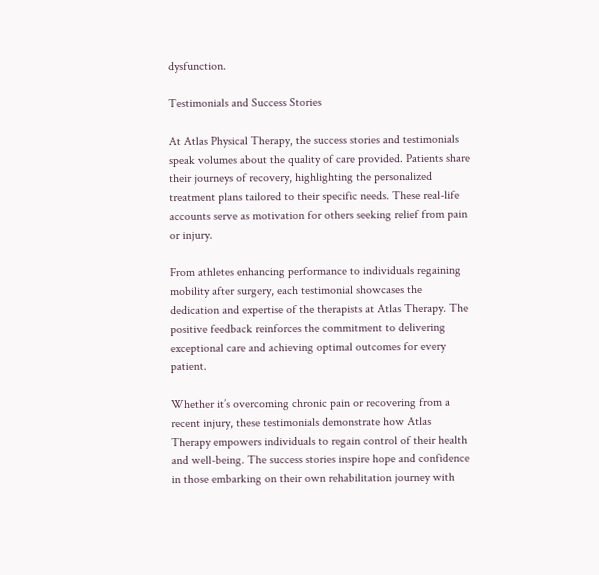dysfunction.

Testimonials and Success Stories

At Atlas Physical Therapy, the success stories and testimonials speak volumes about the quality of care provided. Patients share their journeys of recovery, highlighting the personalized treatment plans tailored to their specific needs. These real-life accounts serve as motivation for others seeking relief from pain or injury.

From athletes enhancing performance to individuals regaining mobility after surgery, each testimonial showcases the dedication and expertise of the therapists at Atlas Therapy. The positive feedback reinforces the commitment to delivering exceptional care and achieving optimal outcomes for every patient.

Whether it’s overcoming chronic pain or recovering from a recent injury, these testimonials demonstrate how Atlas Therapy empowers individuals to regain control of their health and well-being. The success stories inspire hope and confidence in those embarking on their own rehabilitation journey with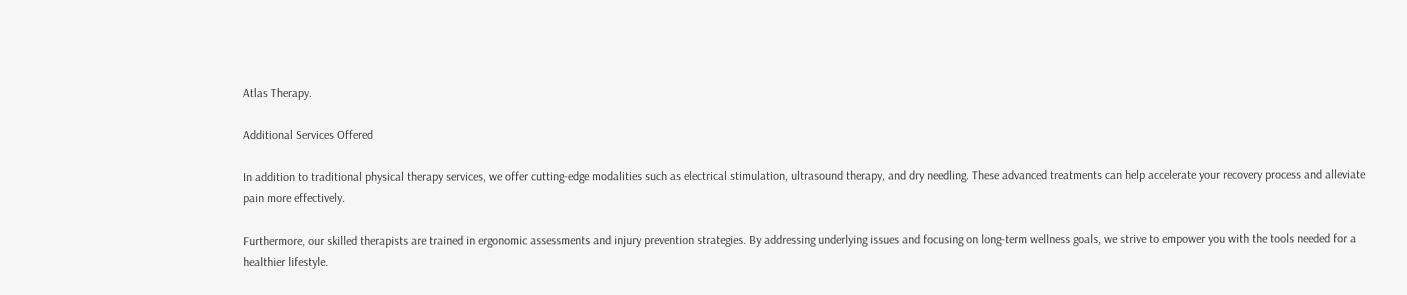Atlas Therapy.

Additional Services Offered

In addition to traditional physical therapy services, we offer cutting-edge modalities such as electrical stimulation, ultrasound therapy, and dry needling. These advanced treatments can help accelerate your recovery process and alleviate pain more effectively.

Furthermore, our skilled therapists are trained in ergonomic assessments and injury prevention strategies. By addressing underlying issues and focusing on long-term wellness goals, we strive to empower you with the tools needed for a healthier lifestyle.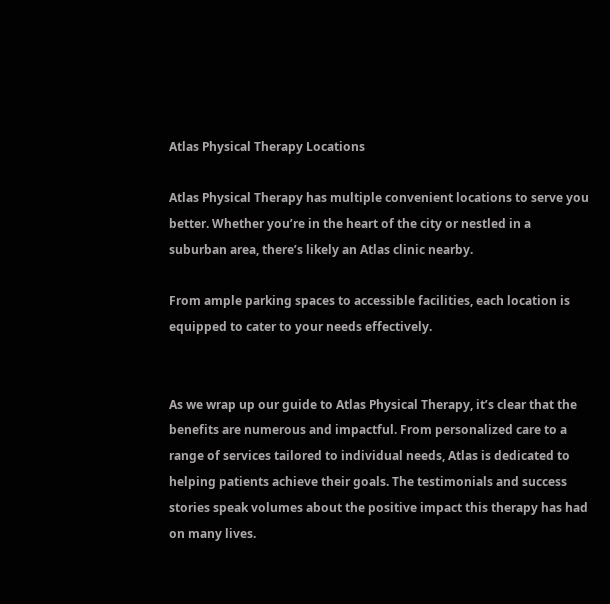Atlas Physical Therapy Locations

Atlas Physical Therapy has multiple convenient locations to serve you better. Whether you’re in the heart of the city or nestled in a suburban area, there’s likely an Atlas clinic nearby.

From ample parking spaces to accessible facilities, each location is equipped to cater to your needs effectively.


As we wrap up our guide to Atlas Physical Therapy, it’s clear that the benefits are numerous and impactful. From personalized care to a range of services tailored to individual needs, Atlas is dedicated to helping patients achieve their goals. The testimonials and success stories speak volumes about the positive impact this therapy has had on many lives.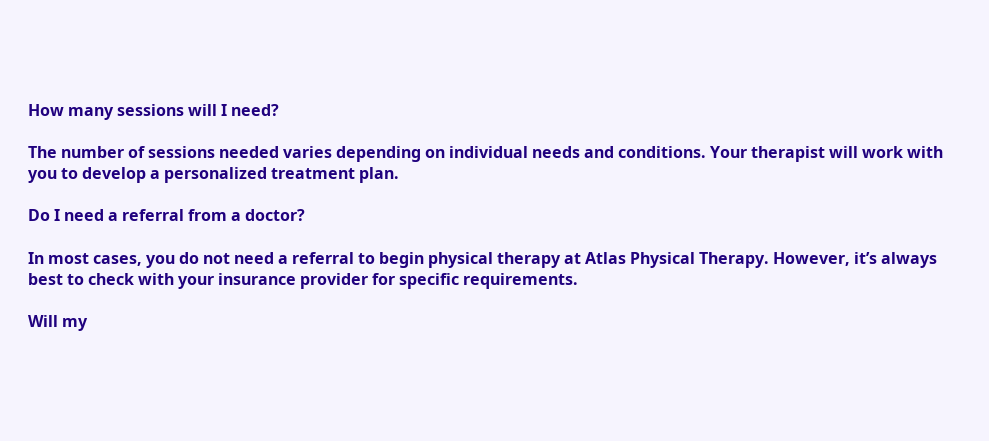How many sessions will I need?

The number of sessions needed varies depending on individual needs and conditions. Your therapist will work with you to develop a personalized treatment plan.

Do I need a referral from a doctor?

In most cases, you do not need a referral to begin physical therapy at Atlas Physical Therapy. However, it’s always best to check with your insurance provider for specific requirements.

Will my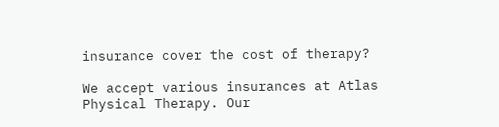insurance cover the cost of therapy?

We accept various insurances at Atlas Physical Therapy. Our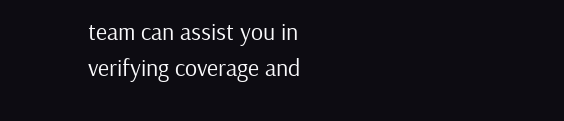team can assist you in verifying coverage and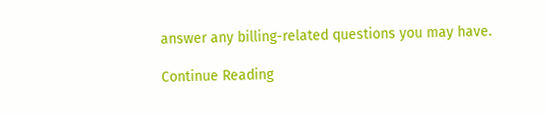answer any billing-related questions you may have.

Continue Reading